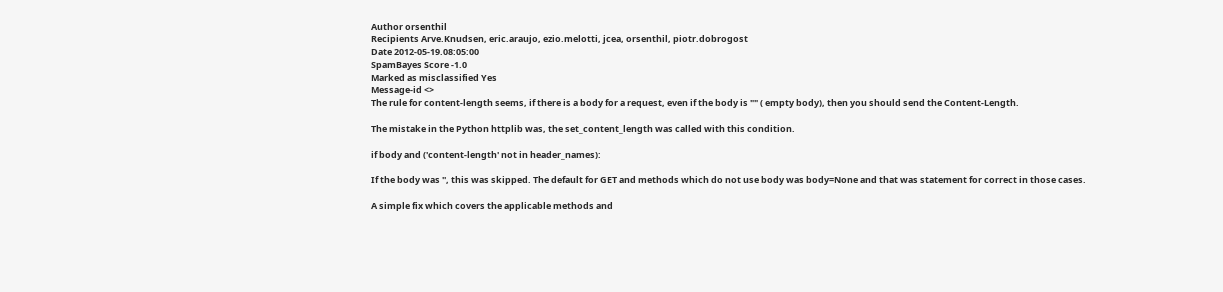Author orsenthil
Recipients Arve.Knudsen, eric.araujo, ezio.melotti, jcea, orsenthil, piotr.dobrogost
Date 2012-05-19.08:05:00
SpamBayes Score -1.0
Marked as misclassified Yes
Message-id <>
The rule for content-length seems, if there is a body for a request, even if the body is "" ( empty body), then you should send the Content-Length.

The mistake in the Python httplib was, the set_content_length was called with this condition.

if body and ('content-length' not in header_names):

If the body was '', this was skipped. The default for GET and methods which do not use body was body=None and that was statement for correct in those cases.

A simple fix which covers the applicable methods and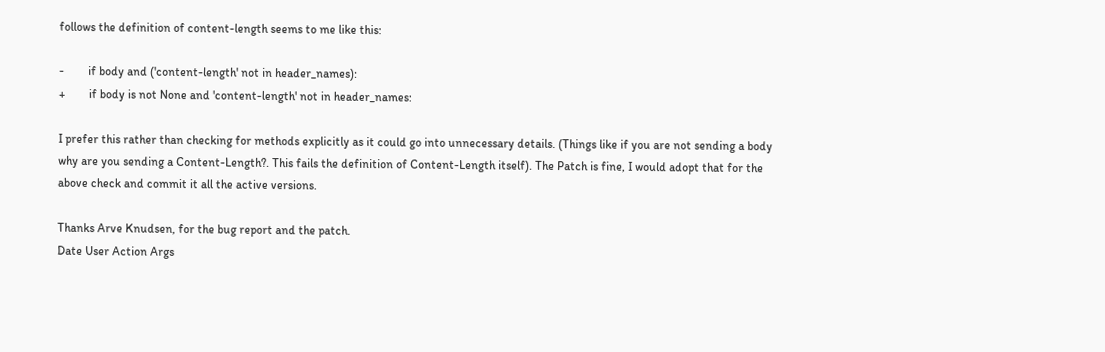follows the definition of content-length seems to me like this:

-        if body and ('content-length' not in header_names):
+        if body is not None and 'content-length' not in header_names:

I prefer this rather than checking for methods explicitly as it could go into unnecessary details. (Things like if you are not sending a body why are you sending a Content-Length?. This fails the definition of Content-Length itself). The Patch is fine, I would adopt that for the above check and commit it all the active versions.

Thanks Arve Knudsen, for the bug report and the patch.
Date User Action Args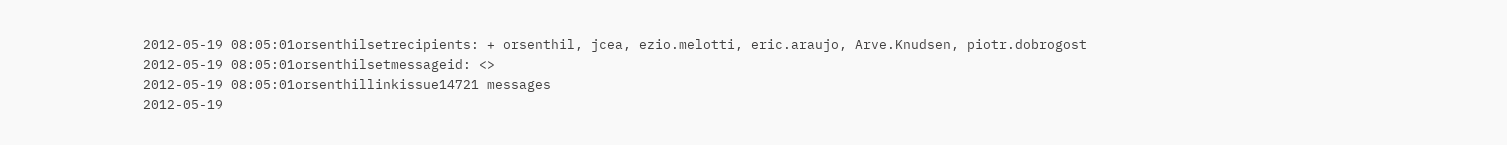2012-05-19 08:05:01orsenthilsetrecipients: + orsenthil, jcea, ezio.melotti, eric.araujo, Arve.Knudsen, piotr.dobrogost
2012-05-19 08:05:01orsenthilsetmessageid: <>
2012-05-19 08:05:01orsenthillinkissue14721 messages
2012-05-19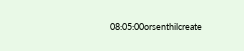08:05:00orsenthilcreate